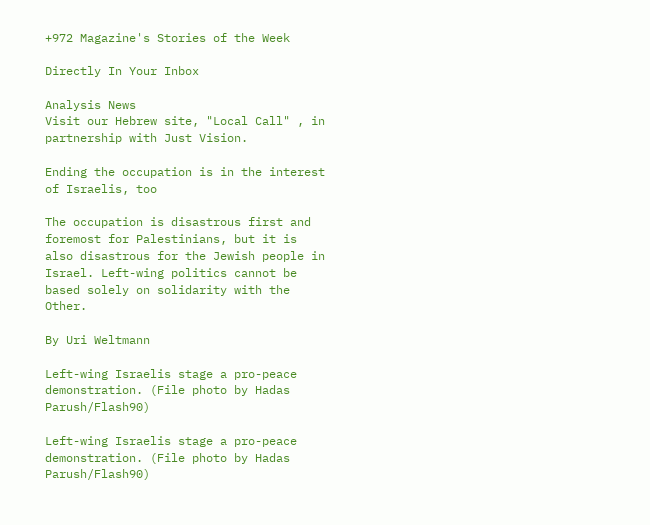+972 Magazine's Stories of the Week

Directly In Your Inbox

Analysis News
Visit our Hebrew site, "Local Call" , in partnership with Just Vision.

Ending the occupation is in the interest of Israelis, too

The occupation is disastrous first and foremost for Palestinians, but it is also disastrous for the Jewish people in Israel. Left-wing politics cannot be based solely on solidarity with the Other.

By Uri Weltmann

Left-wing Israelis stage a pro-peace demonstration. (File photo by Hadas Parush/Flash90)

Left-wing Israelis stage a pro-peace demonstration. (File photo by Hadas Parush/Flash90)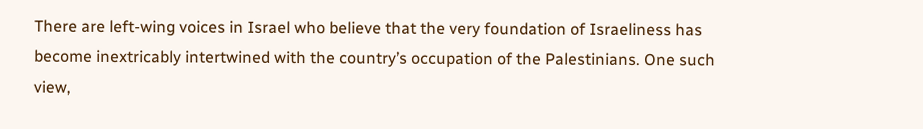There are left-wing voices in Israel who believe that the very foundation of Israeliness has become inextricably intertwined with the country’s occupation of the Palestinians. One such view,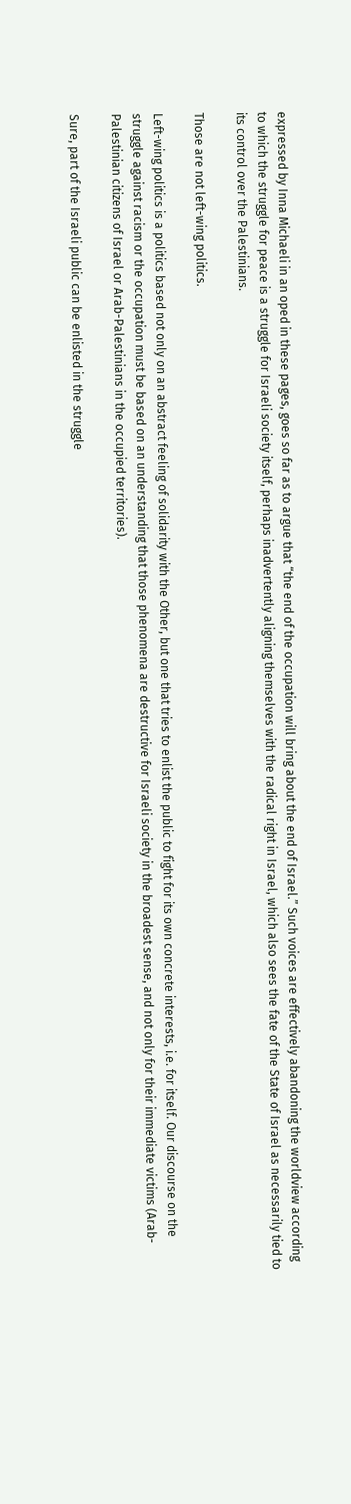expressed by Inna Michaeli in an oped in these pages, goes so far as to argue that “the end of the occupation will bring about the end of Israel.” Such voices are effectively abandoning the worldview according to which the struggle for peace is a struggle for Israeli society itself, perhaps inadvertently aligning themselves with the radical right in Israel, which also sees the fate of the State of Israel as necessarily tied to its control over the Palestinians.

Those are not left-wing politics.

Left-wing politics is a politics based not only on an abstract feeling of solidarity with the Other, but one that tries to enlist the public to fight for its own concrete interests, i.e. for itself. Our discourse on the struggle against racism or the occupation must be based on an understanding that those phenomena are destructive for Israeli society in the broadest sense, and not only for their immediate victims (Arab-Palestinian citizens of Israel or Arab-Palestinians in the occupied territories).

Sure, part of the Israeli public can be enlisted in the struggle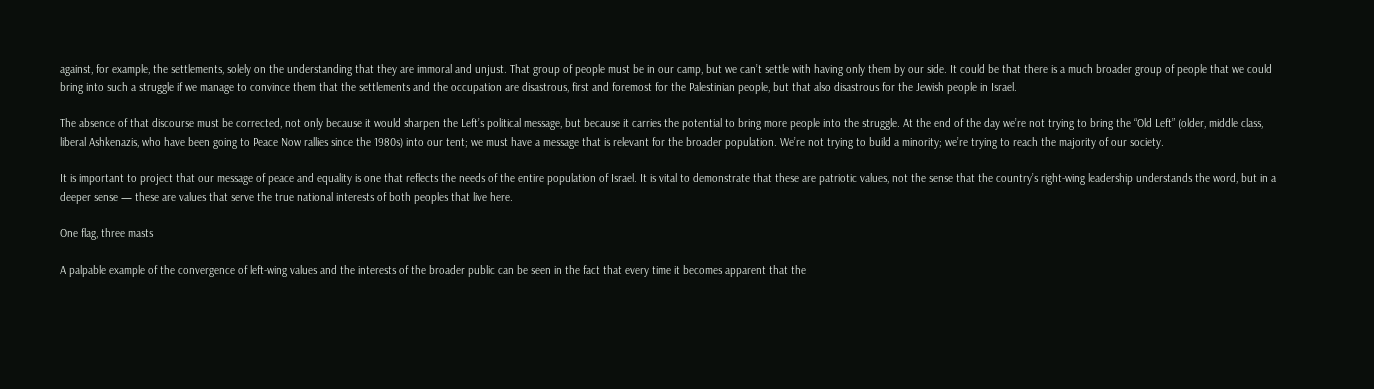against, for example, the settlements, solely on the understanding that they are immoral and unjust. That group of people must be in our camp, but we can’t settle with having only them by our side. It could be that there is a much broader group of people that we could bring into such a struggle if we manage to convince them that the settlements and the occupation are disastrous, first and foremost for the Palestinian people, but that also disastrous for the Jewish people in Israel.

The absence of that discourse must be corrected, not only because it would sharpen the Left’s political message, but because it carries the potential to bring more people into the struggle. At the end of the day we’re not trying to bring the “Old Left” (older, middle class, liberal Ashkenazis, who have been going to Peace Now rallies since the 1980s) into our tent; we must have a message that is relevant for the broader population. We’re not trying to build a minority; we’re trying to reach the majority of our society.

It is important to project that our message of peace and equality is one that reflects the needs of the entire population of Israel. It is vital to demonstrate that these are patriotic values, not the sense that the country’s right-wing leadership understands the word, but in a deeper sense — these are values that serve the true national interests of both peoples that live here.

One flag, three masts

A palpable example of the convergence of left-wing values and the interests of the broader public can be seen in the fact that every time it becomes apparent that the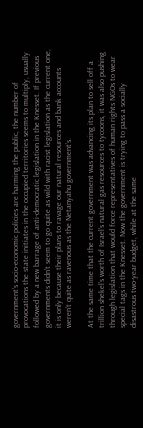government’s socio-economic policies are harming the public, the number of provocations the state initiates in the occupied territories seems to multiply, usually followed by a new barrage of anti-democratic legislation in the Knesset. If previous governments didn’t seem to go quite as wild with racist legislation as the current one, it is only because their plans to ravage our natural resources and bank accounts weren’t quite as ravenous as the Netanyahu government’s.

At the same time that the current government was advancing its plan to sell off a trillion shekel’s worth of Israel’s natural gas resources to tycoons, it was also pushing through legislation that would force representatives of human rights NGOs to wear special tags in the Knesset. Now the government is trying to pass a socially disastrous two-year budget, while at the same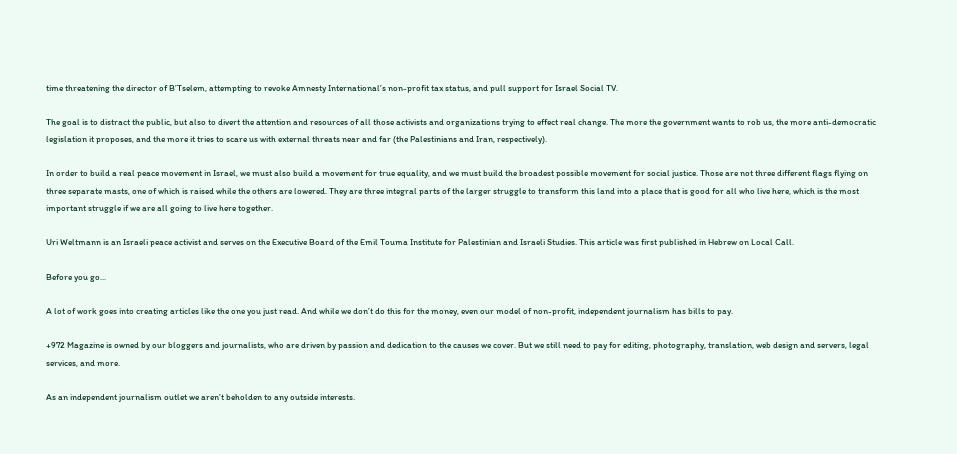time threatening the director of B’Tselem, attempting to revoke Amnesty International’s non-profit tax status, and pull support for Israel Social TV.

The goal is to distract the public, but also to divert the attention and resources of all those activists and organizations trying to effect real change. The more the government wants to rob us, the more anti-democratic legislation it proposes, and the more it tries to scare us with external threats near and far (the Palestinians and Iran, respectively).

In order to build a real peace movement in Israel, we must also build a movement for true equality, and we must build the broadest possible movement for social justice. Those are not three different flags flying on three separate masts, one of which is raised while the others are lowered. They are three integral parts of the larger struggle to transform this land into a place that is good for all who live here, which is the most important struggle if we are all going to live here together.

Uri Weltmann is an Israeli peace activist and serves on the Executive Board of the Emil Touma Institute for Palestinian and Israeli Studies. This article was first published in Hebrew on Local Call.

Before you go...

A lot of work goes into creating articles like the one you just read. And while we don’t do this for the money, even our model of non-profit, independent journalism has bills to pay.

+972 Magazine is owned by our bloggers and journalists, who are driven by passion and dedication to the causes we cover. But we still need to pay for editing, photography, translation, web design and servers, legal services, and more.

As an independent journalism outlet we aren’t beholden to any outside interests.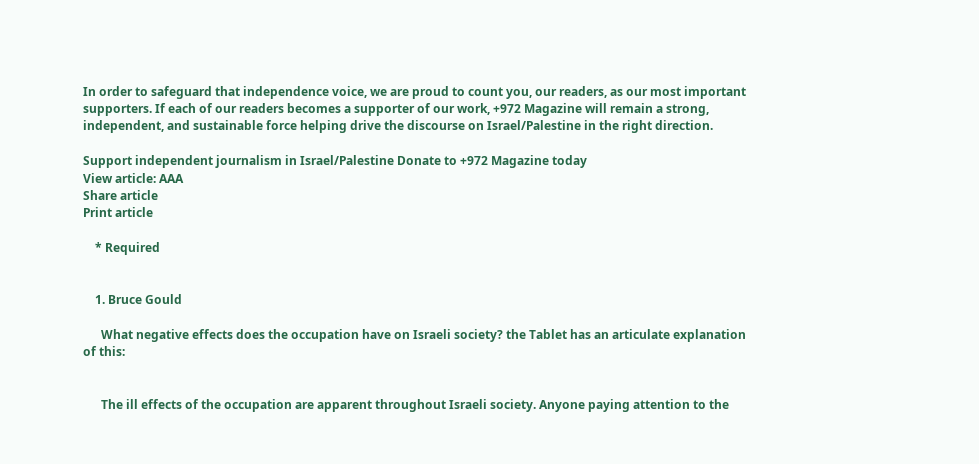In order to safeguard that independence voice, we are proud to count you, our readers, as our most important supporters. If each of our readers becomes a supporter of our work, +972 Magazine will remain a strong, independent, and sustainable force helping drive the discourse on Israel/Palestine in the right direction.

Support independent journalism in Israel/Palestine Donate to +972 Magazine today
View article: AAA
Share article
Print article

    * Required


    1. Bruce Gould

      What negative effects does the occupation have on Israeli society? the Tablet has an articulate explanation of this:


      The ill effects of the occupation are apparent throughout Israeli society. Anyone paying attention to the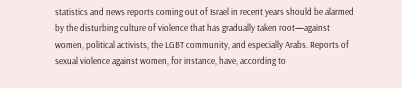statistics and news reports coming out of Israel in recent years should be alarmed by the disturbing culture of violence that has gradually taken root—against women, political activists, the LGBT community, and especially Arabs. Reports of sexual violence against women, for instance, have, according to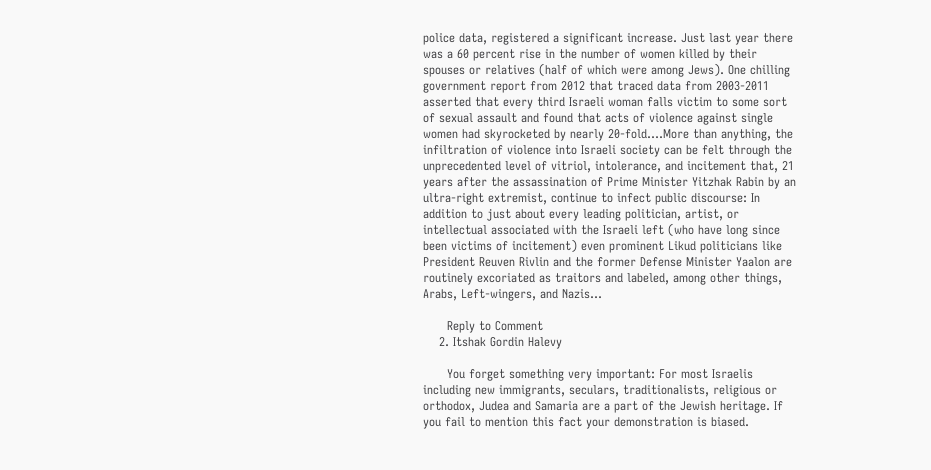police data, registered a significant increase. Just last year there was a 60 percent rise in the number of women killed by their spouses or relatives (half of which were among Jews). One chilling government report from 2012 that traced data from 2003-2011 asserted that every third Israeli woman falls victim to some sort of sexual assault and found that acts of violence against single women had skyrocketed by nearly 20-fold….More than anything, the infiltration of violence into Israeli society can be felt through the unprecedented level of vitriol, intolerance, and incitement that, 21 years after the assassination of Prime Minister Yitzhak Rabin by an ultra-right extremist, continue to infect public discourse: In addition to just about every leading politician, artist, or intellectual associated with the Israeli left (who have long since been victims of incitement) even prominent Likud politicians like President Reuven Rivlin and the former Defense Minister Yaalon are routinely excoriated as traitors and labeled, among other things, Arabs, Left-wingers, and Nazis…

      Reply to Comment
    2. Itshak Gordin Halevy

      You forget something very important: For most Israelis including new immigrants, seculars, traditionalists, religious or orthodox, Judea and Samaria are a part of the Jewish heritage. If you fail to mention this fact your demonstration is biased.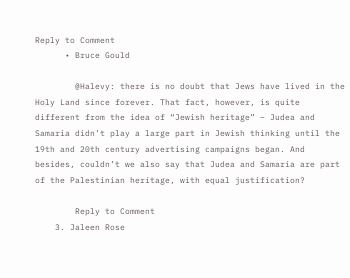Reply to Comment
      • Bruce Gould

        @Halevy: there is no doubt that Jews have lived in the Holy Land since forever. That fact, however, is quite different from the idea of “Jewish heritage” – Judea and Samaria didn’t play a large part in Jewish thinking until the 19th and 20th century advertising campaigns began. And besides, couldn’t we also say that Judea and Samaria are part of the Palestinian heritage, with equal justification?

        Reply to Comment
    3. Jaleen Rose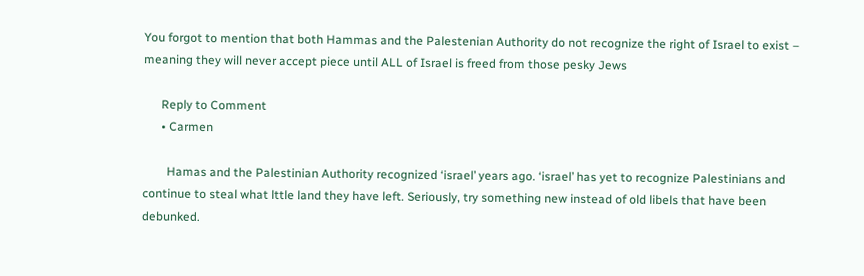You forgot to mention that both Hammas and the Palestenian Authority do not recognize the right of Israel to exist – meaning they will never accept piece until ALL of Israel is freed from those pesky Jews

      Reply to Comment
      • Carmen

        Hamas and the Palestinian Authority recognized ‘israel’ years ago. ‘israel’ has yet to recognize Palestinians and continue to steal what lttle land they have left. Seriously, try something new instead of old libels that have been debunked.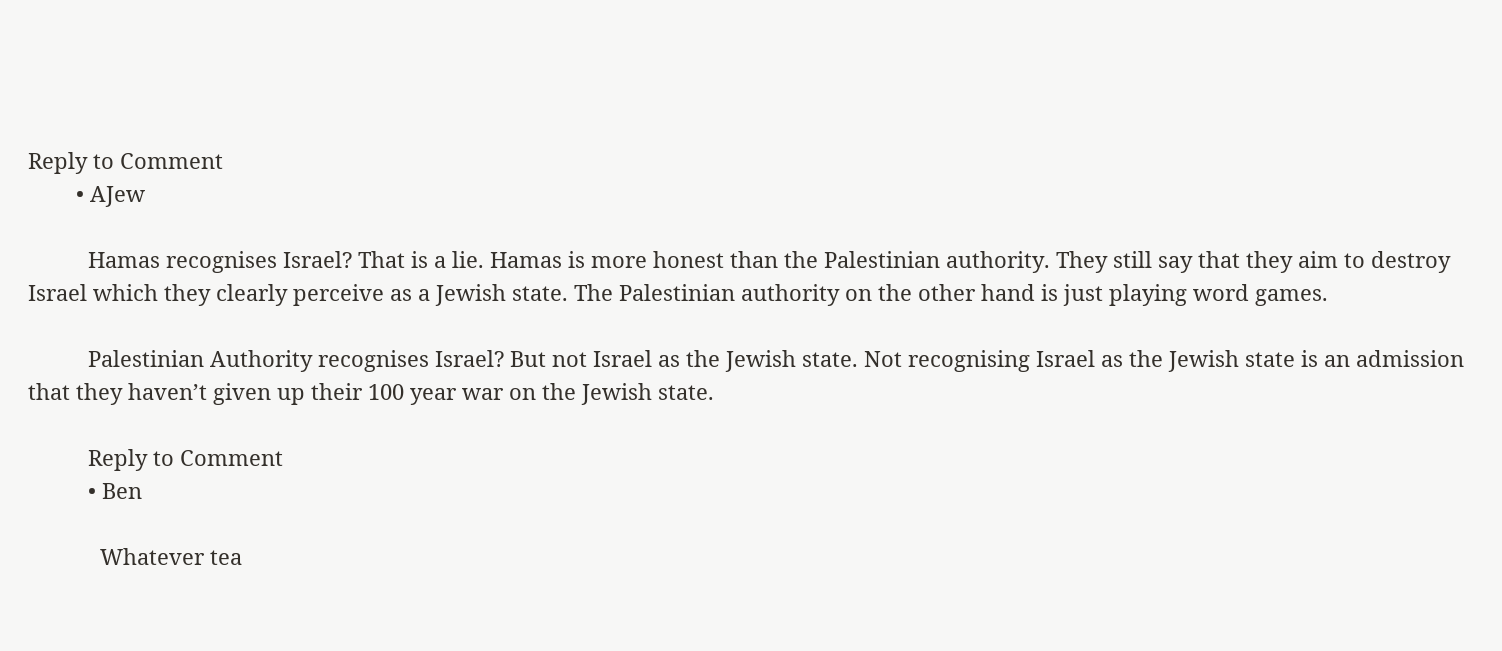Reply to Comment
        • AJew

          Hamas recognises Israel? That is a lie. Hamas is more honest than the Palestinian authority. They still say that they aim to destroy Israel which they clearly perceive as a Jewish state. The Palestinian authority on the other hand is just playing word games.

          Palestinian Authority recognises Israel? But not Israel as the Jewish state. Not recognising Israel as the Jewish state is an admission that they haven’t given up their 100 year war on the Jewish state.

          Reply to Comment
          • Ben

            Whatever tea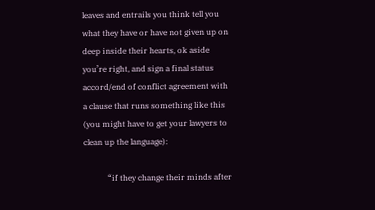leaves and entrails you think tell you what they have or have not given up on deep inside their hearts, ok aside you’re right, and sign a final status accord/end of conflict agreement with a clause that runs something like this (you might have to get your lawyers to clean up the language):

            “if they change their minds after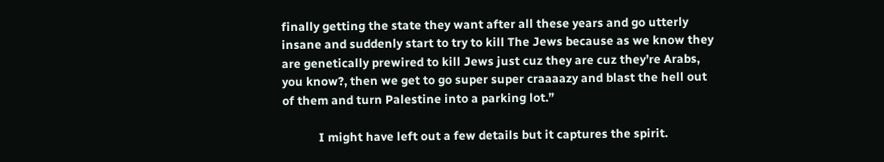finally getting the state they want after all these years and go utterly insane and suddenly start to try to kill The Jews because as we know they are genetically prewired to kill Jews just cuz they are cuz they’re Arabs, you know?, then we get to go super super craaaazy and blast the hell out of them and turn Palestine into a parking lot.”

            I might have left out a few details but it captures the spirit.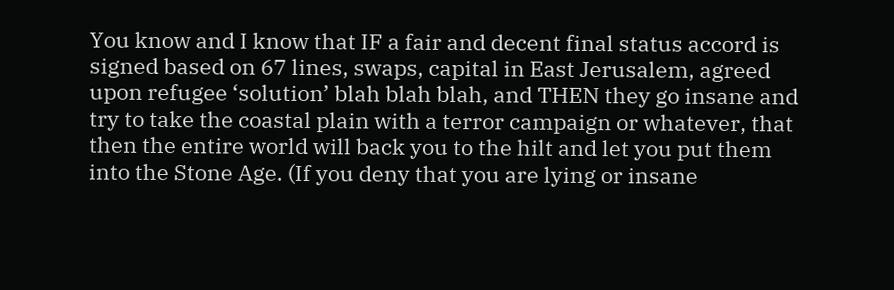You know and I know that IF a fair and decent final status accord is signed based on 67 lines, swaps, capital in East Jerusalem, agreed upon refugee ‘solution’ blah blah blah, and THEN they go insane and try to take the coastal plain with a terror campaign or whatever, that then the entire world will back you to the hilt and let you put them into the Stone Age. (If you deny that you are lying or insane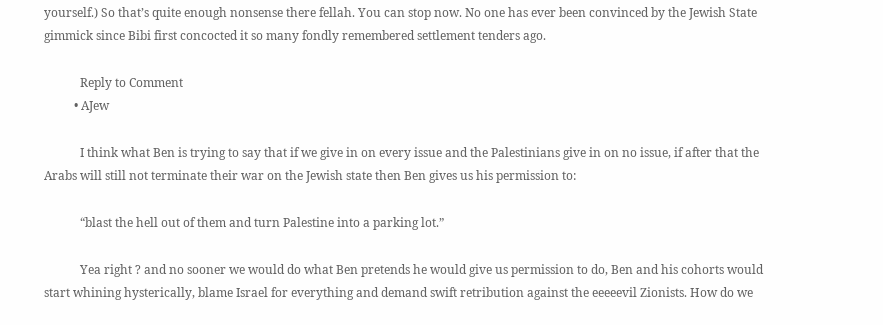yourself.) So that’s quite enough nonsense there fellah. You can stop now. No one has ever been convinced by the Jewish State gimmick since Bibi first concocted it so many fondly remembered settlement tenders ago.

            Reply to Comment
          • AJew

            I think what Ben is trying to say that if we give in on every issue and the Palestinians give in on no issue, if after that the Arabs will still not terminate their war on the Jewish state then Ben gives us his permission to:

            “blast the hell out of them and turn Palestine into a parking lot.”

            Yea right ? and no sooner we would do what Ben pretends he would give us permission to do, Ben and his cohorts would start whining hysterically, blame Israel for everything and demand swift retribution against the eeeeevil Zionists. How do we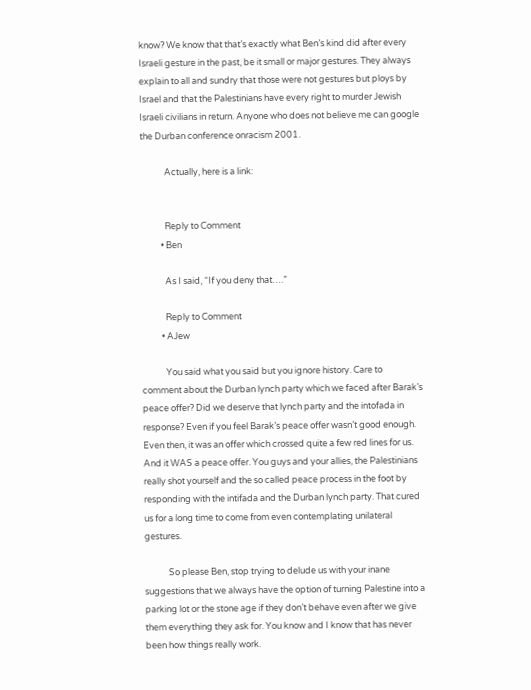know? We know that that’s exactly what Ben’s kind did after every Israeli gesture in the past, be it small or major gestures. They always explain to all and sundry that those were not gestures but ploys by Israel and that the Palestinians have every right to murder Jewish Israeli civilians in return. Anyone who does not believe me can google the Durban conference onracism 2001.

            Actually, here is a link:


            Reply to Comment
          • Ben

            As I said, “If you deny that….”

            Reply to Comment
          • AJew

            You said what you said but you ignore history. Care to comment about the Durban lynch party which we faced after Barak’s peace offer? Did we deserve that lynch party and the intofada in response? Even if you feel Barak’s peace offer wasn’t good enough. Even then, it was an offer which crossed quite a few red lines for us. And it WAS a peace offer. You guys and your allies, the Palestinians really shot yourself and the so called peace process in the foot by responding with the intifada and the Durban lynch party. That cured us for a long time to come from even contemplating unilateral gestures.

            So please Ben, stop trying to delude us with your inane suggestions that we always have the option of turning Palestine into a parking lot or the stone age if they don’t behave even after we give them everything they ask for. You know and I know that has never been how things really work.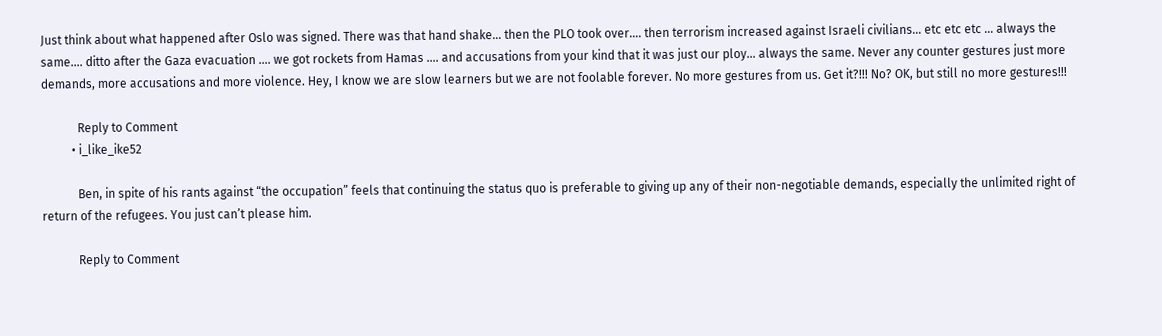Just think about what happened after Oslo was signed. There was that hand shake… then the PLO took over…. then terrorism increased against Israeli civilians… etc etc etc … always the same…. ditto after the Gaza evacuation …. we got rockets from Hamas …. and accusations from your kind that it was just our ploy… always the same. Never any counter gestures just more demands, more accusations and more violence. Hey, I know we are slow learners but we are not foolable forever. No more gestures from us. Get it?!!! No? OK, but still no more gestures!!!

            Reply to Comment
          • i_like_ike52

            Ben, in spite of his rants against “the occupation” feels that continuing the status quo is preferable to giving up any of their non-negotiable demands, especially the unlimited right of return of the refugees. You just can’t please him.

            Reply to Comment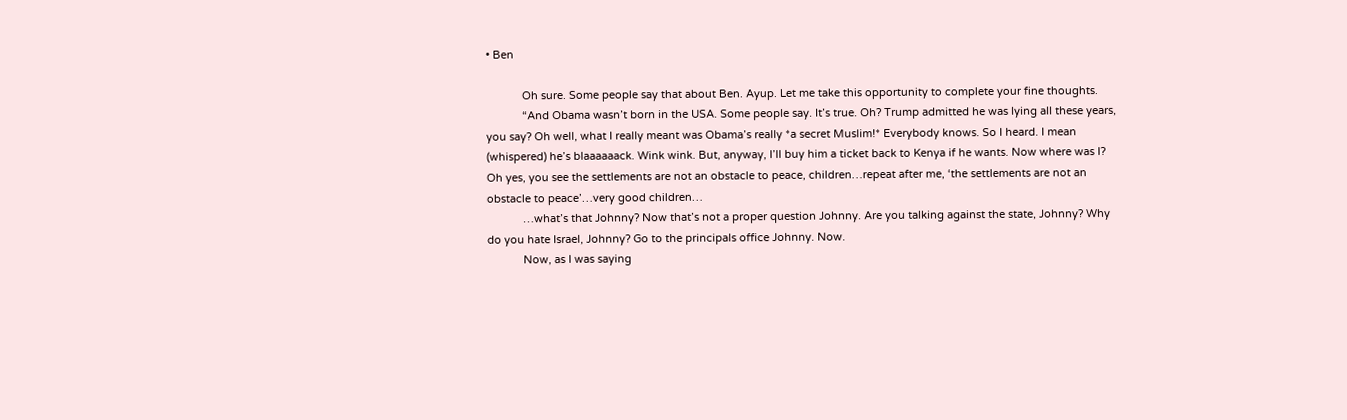• Ben

            Oh sure. Some people say that about Ben. Ayup. Let me take this opportunity to complete your fine thoughts.
            “And Obama wasn’t born in the USA. Some people say. It’s true. Oh? Trump admitted he was lying all these years, you say? Oh well, what I really meant was Obama’s really *a secret Muslim!* Everybody knows. So I heard. I mean (whispered) he’s blaaaaaack. Wink wink. But, anyway, I’ll buy him a ticket back to Kenya if he wants. Now where was I? Oh yes, you see the settlements are not an obstacle to peace, children…repeat after me, ‘the settlements are not an obstacle to peace’…very good children…
            …what’s that Johnny? Now that’s not a proper question Johnny. Are you talking against the state, Johnny? Why do you hate Israel, Johnny? Go to the principals office Johnny. Now.
            Now, as I was saying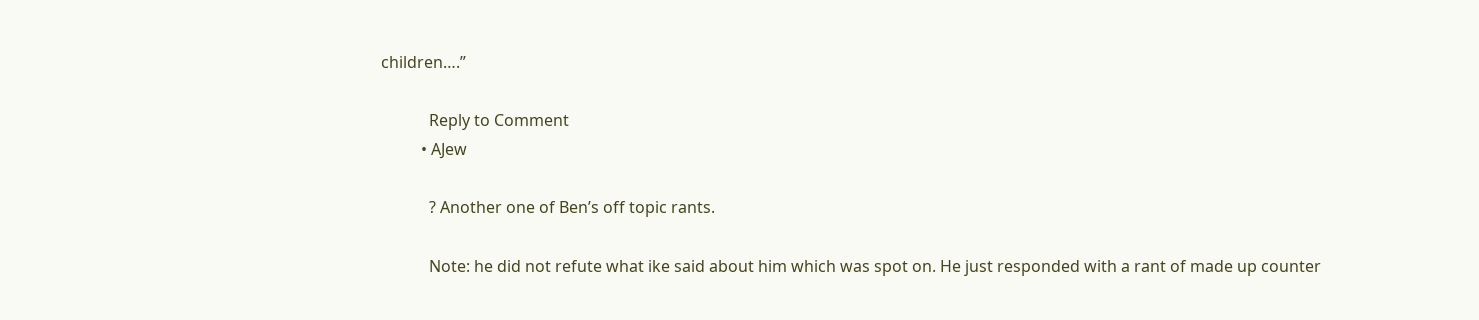children….”

            Reply to Comment
          • AJew

            ? Another one of Ben’s off topic rants.

            Note: he did not refute what ike said about him which was spot on. He just responded with a rant of made up counter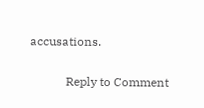accusations.

            Reply to Comment